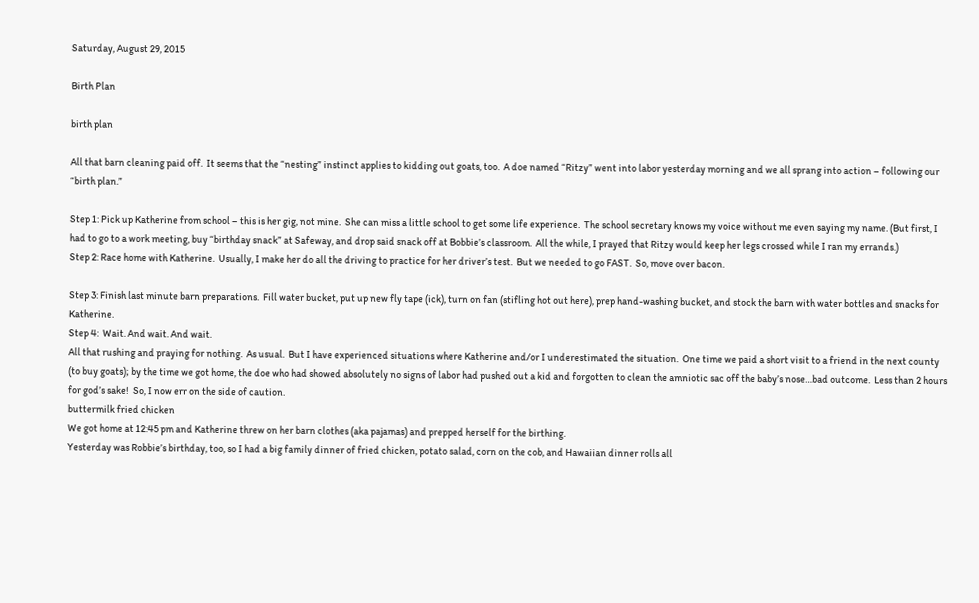Saturday, August 29, 2015

Birth Plan

birth plan

All that barn cleaning paid off.  It seems that the “nesting” instinct applies to kidding out goats, too.  A doe named “Ritzy” went into labor yesterday morning and we all sprang into action – following our “birth plan.”

Step 1: Pick up Katherine from school – this is her gig, not mine.  She can miss a little school to get some life experience.  The school secretary knows my voice without me even saying my name. (But first, I had to go to a work meeting, buy “birthday snack” at Safeway, and drop said snack off at Bobbie’s classroom.  All the while, I prayed that Ritzy would keep her legs crossed while I ran my errands.)
Step 2: Race home with Katherine.  Usually, I make her do all the driving to practice for her driver’s test.  But we needed to go FAST.  So, move over bacon.

Step 3: Finish last minute barn preparations.  Fill water bucket, put up new fly tape (ick), turn on fan (stifling hot out here), prep hand-washing bucket, and stock the barn with water bottles and snacks for Katherine.
Step 4:  Wait. And wait. And wait.
All that rushing and praying for nothing.  As usual.  But I have experienced situations where Katherine and/or I underestimated the situation.  One time we paid a short visit to a friend in the next county (to buy goats); by the time we got home, the doe who had showed absolutely no signs of labor had pushed out a kid and forgotten to clean the amniotic sac off the baby’s nose…bad outcome.  Less than 2 hours for god’s sake!  So, I now err on the side of caution.
buttermilk fried chicken
We got home at 12:45 pm and Katherine threw on her barn clothes (aka pajamas) and prepped herself for the birthing.
Yesterday was Robbie’s birthday, too, so I had a big family dinner of fried chicken, potato salad, corn on the cob, and Hawaiian dinner rolls all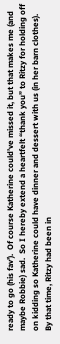ready to go (his fav’).  Of course Katherine could’ve missed it, but that makes me (and maybe Robbie) sad.  So I hereby extend a heartfelt “thank you” to Ritzy for holding off on kidding so Katherine could have dinner and dessert with us (in her barn clothes).
By that time, Ritzy had been in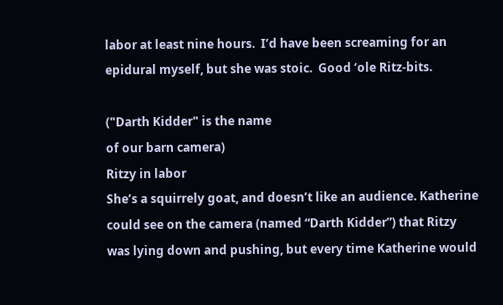labor at least nine hours.  I’d have been screaming for an epidural myself, but she was stoic.  Good ‘ole Ritz-bits.

("Darth Kidder" is the name
of our barn camera)
Ritzy in labor
She’s a squirrely goat, and doesn’t like an audience. Katherine could see on the camera (named “Darth Kidder”) that Ritzy was lying down and pushing, but every time Katherine would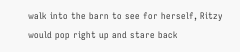walk into the barn to see for herself, Ritzy would pop right up and stare back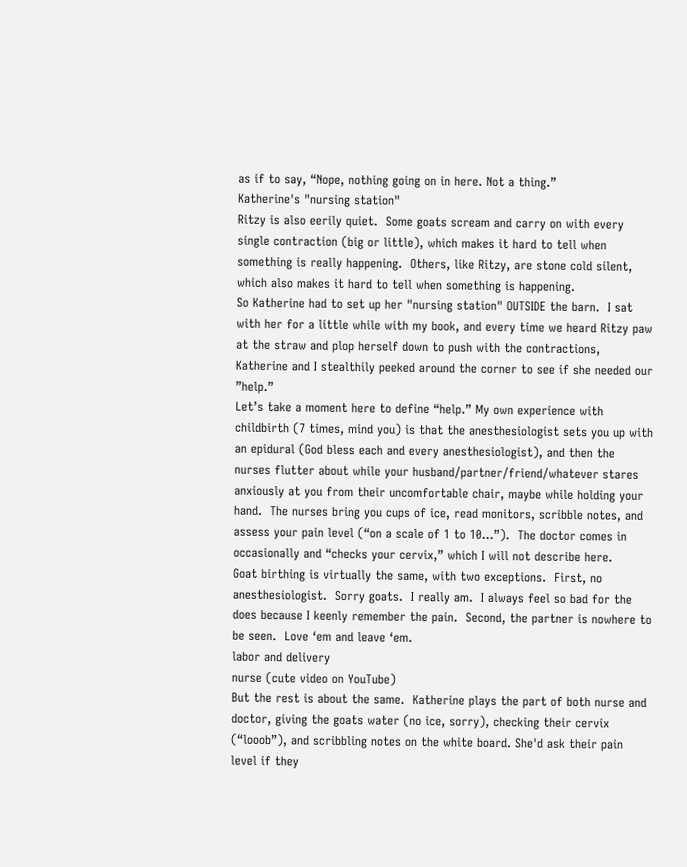as if to say, “Nope, nothing going on in here. Not a thing.”
Katherine's "nursing station"
Ritzy is also eerily quiet.  Some goats scream and carry on with every single contraction (big or little), which makes it hard to tell when something is really happening.  Others, like Ritzy, are stone cold silent, which also makes it hard to tell when something is happening.
So Katherine had to set up her "nursing station" OUTSIDE the barn.  I sat with her for a little while with my book, and every time we heard Ritzy paw at the straw and plop herself down to push with the contractions, Katherine and I stealthily peeked around the corner to see if she needed our ”help.”
Let’s take a moment here to define “help.” My own experience with childbirth (7 times, mind you) is that the anesthesiologist sets you up with an epidural (God bless each and every anesthesiologist), and then the nurses flutter about while your husband/partner/friend/whatever stares anxiously at you from their uncomfortable chair, maybe while holding your hand.  The nurses bring you cups of ice, read monitors, scribble notes, and assess your pain level (“on a scale of 1 to 10…”).  The doctor comes in occasionally and “checks your cervix,” which I will not describe here.
Goat birthing is virtually the same, with two exceptions.  First, no anesthesiologist.  Sorry goats.  I really am.  I always feel so bad for the does because I keenly remember the pain.  Second, the partner is nowhere to be seen.  Love ‘em and leave ‘em.
labor and delivery
nurse (cute video on YouTube)
But the rest is about the same.  Katherine plays the part of both nurse and doctor, giving the goats water (no ice, sorry), checking their cervix (“looob”), and scribbling notes on the white board. She'd ask their pain level if they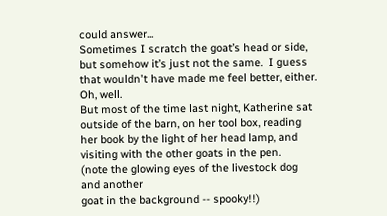could answer...
Sometimes I scratch the goat’s head or side, but somehow it’s just not the same.  I guess that wouldn't have made me feel better, either.  Oh, well.
But most of the time last night, Katherine sat outside of the barn, on her tool box, reading her book by the light of her head lamp, and visiting with the other goats in the pen.
(note the glowing eyes of the livestock dog and another
goat in the background -- spooky!!)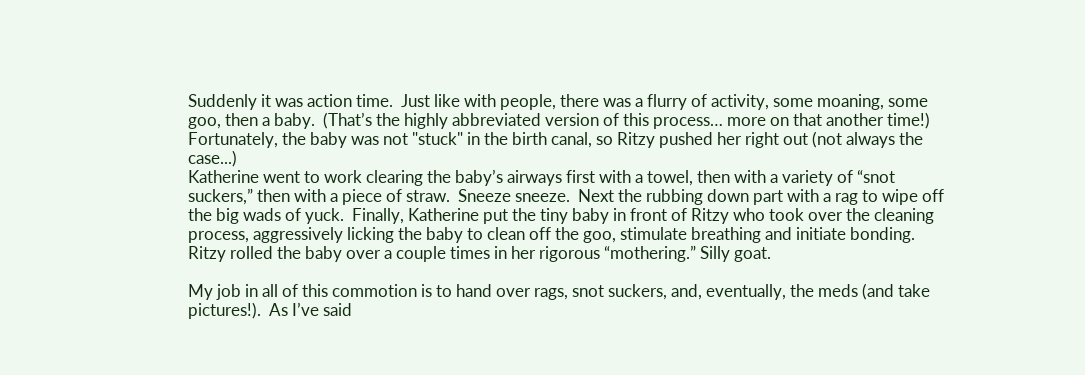Suddenly it was action time.  Just like with people, there was a flurry of activity, some moaning, some goo, then a baby.  (That’s the highly abbreviated version of this process… more on that another time!)
Fortunately, the baby was not "stuck" in the birth canal, so Ritzy pushed her right out (not always the case...)
Katherine went to work clearing the baby’s airways first with a towel, then with a variety of “snot suckers,” then with a piece of straw.  Sneeze sneeze.  Next the rubbing down part with a rag to wipe off the big wads of yuck.  Finally, Katherine put the tiny baby in front of Ritzy who took over the cleaning process, aggressively licking the baby to clean off the goo, stimulate breathing and initiate bonding.  Ritzy rolled the baby over a couple times in her rigorous “mothering.” Silly goat.

My job in all of this commotion is to hand over rags, snot suckers, and, eventually, the meds (and take pictures!).  As I’ve said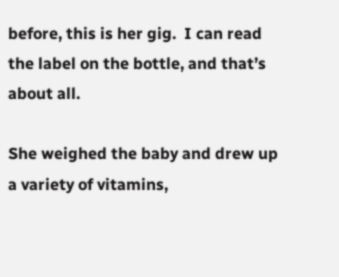before, this is her gig.  I can read the label on the bottle, and that’s about all.

She weighed the baby and drew up a variety of vitamins,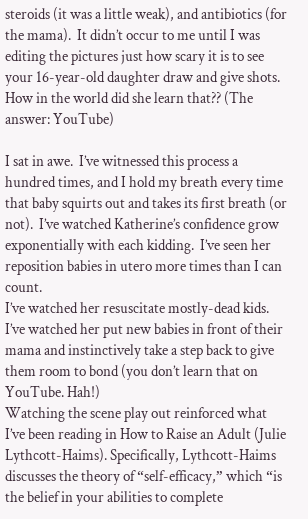steroids (it was a little weak), and antibiotics (for the mama).  It didn’t occur to me until I was editing the pictures just how scary it is to see your 16-year-old daughter draw and give shots.  How in the world did she learn that?? (The answer: YouTube)

I sat in awe.  I’ve witnessed this process a hundred times, and I hold my breath every time that baby squirts out and takes its first breath (or not).  I’ve watched Katherine’s confidence grow exponentially with each kidding.  I’ve seen her reposition babies in utero more times than I can count.
I’ve watched her resuscitate mostly-dead kids.  I’ve watched her put new babies in front of their mama and instinctively take a step back to give them room to bond (you don’t learn that on YouTube. Hah!)
Watching the scene play out reinforced what I’ve been reading in How to Raise an Adult (Julie Lythcott-Haims). Specifically, Lythcott-Haims discusses the theory of “self-efficacy,” which “is the belief in your abilities to complete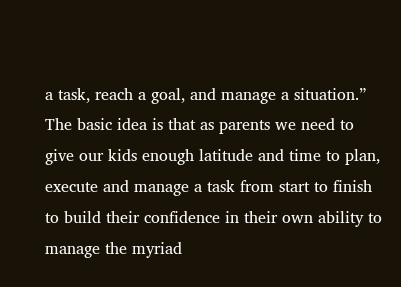a task, reach a goal, and manage a situation.” The basic idea is that as parents we need to give our kids enough latitude and time to plan, execute and manage a task from start to finish to build their confidence in their own ability to manage the myriad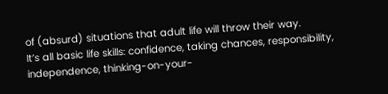of (absurd) situations that adult life will throw their way.
It’s all basic life skills: confidence, taking chances, responsibility, independence, thinking-on-your-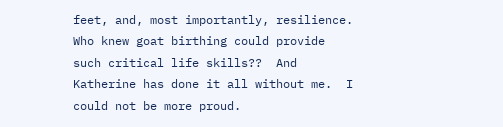feet, and, most importantly, resilience.
Who knew goat birthing could provide such critical life skills??  And Katherine has done it all without me.  I could not be more proud.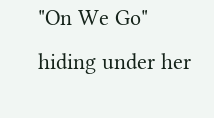"On We Go" hiding under her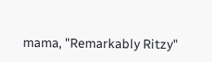mama, "Remarkably Ritzy"